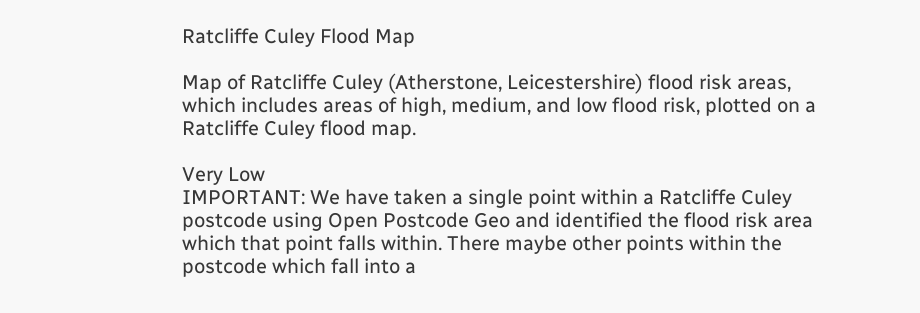Ratcliffe Culey Flood Map

Map of Ratcliffe Culey (Atherstone, Leicestershire) flood risk areas, which includes areas of high, medium, and low flood risk, plotted on a Ratcliffe Culey flood map.

Very Low
IMPORTANT: We have taken a single point within a Ratcliffe Culey postcode using Open Postcode Geo and identified the flood risk area which that point falls within. There maybe other points within the postcode which fall into a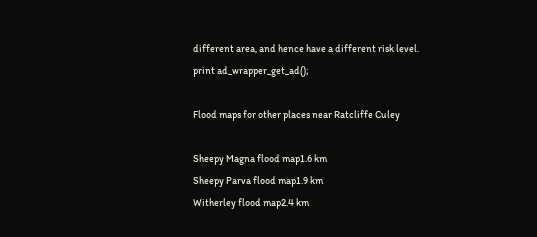different area, and hence have a different risk level.
print ad_wrapper_get_ad();

Flood maps for other places near Ratcliffe Culey

Sheepy Magna flood map1.6 km
Sheepy Parva flood map1.9 km
Witherley flood map2.4 km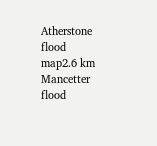Atherstone flood map2.6 km
Mancetter flood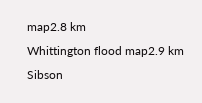map2.8 km
Whittington flood map2.9 km
Sibson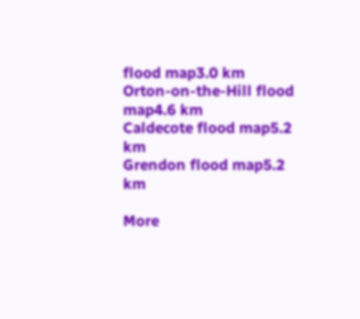flood map3.0 km
Orton-on-the-Hill flood map4.6 km
Caldecote flood map5.2 km
Grendon flood map5.2 km

More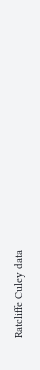Ratcliffe Culey data